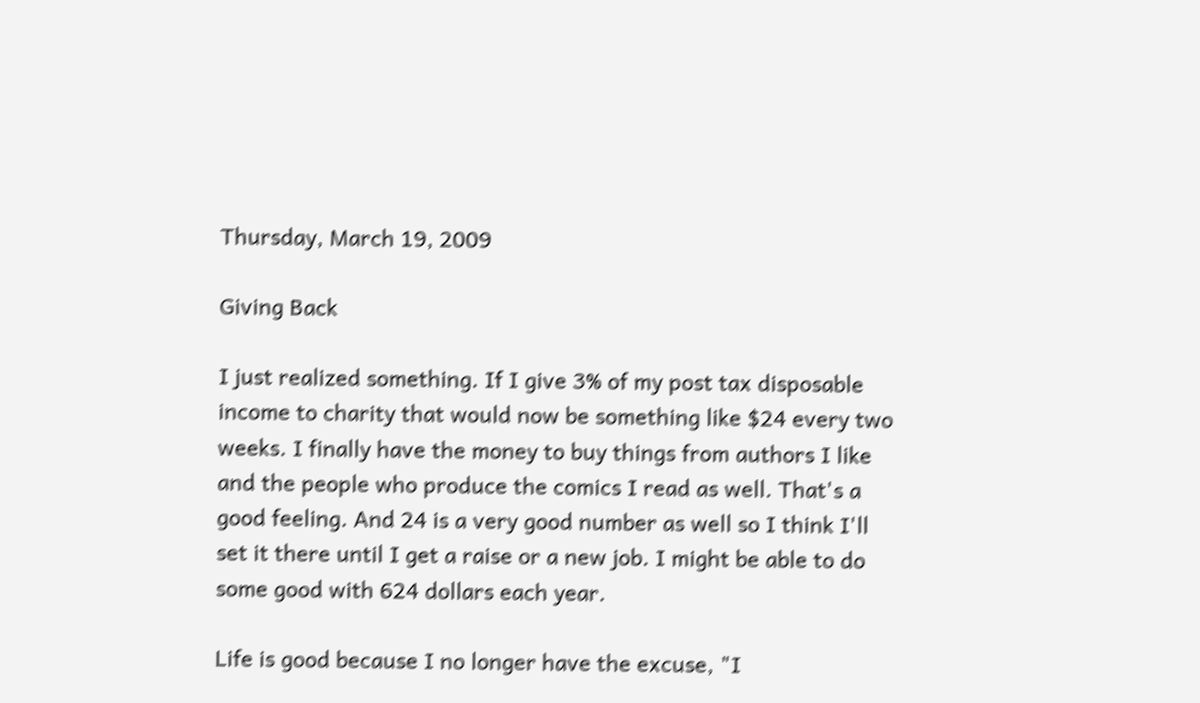Thursday, March 19, 2009

Giving Back

I just realized something. If I give 3% of my post tax disposable income to charity that would now be something like $24 every two weeks. I finally have the money to buy things from authors I like and the people who produce the comics I read as well. That's a good feeling. And 24 is a very good number as well so I think I'll set it there until I get a raise or a new job. I might be able to do some good with 624 dollars each year.

Life is good because I no longer have the excuse, "I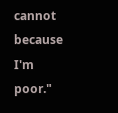cannot because I'm poor."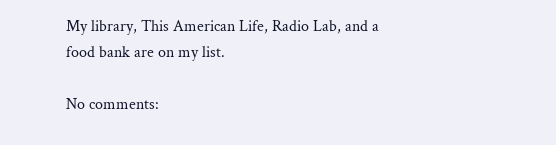My library, This American Life, Radio Lab, and a food bank are on my list.

No comments: